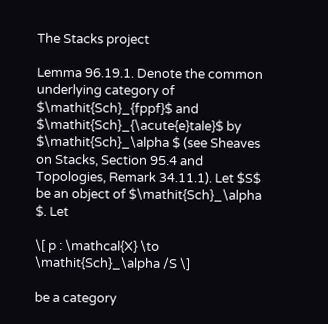The Stacks project

Lemma 96.19.1. Denote the common underlying category of $\mathit{Sch}_{fppf}$ and $\mathit{Sch}_{\acute{e}tale}$ by $\mathit{Sch}_\alpha $ (see Sheaves on Stacks, Section 95.4 and Topologies, Remark 34.11.1). Let $S$ be an object of $\mathit{Sch}_\alpha $. Let

\[ p : \mathcal{X} \to \mathit{Sch}_\alpha /S \]

be a category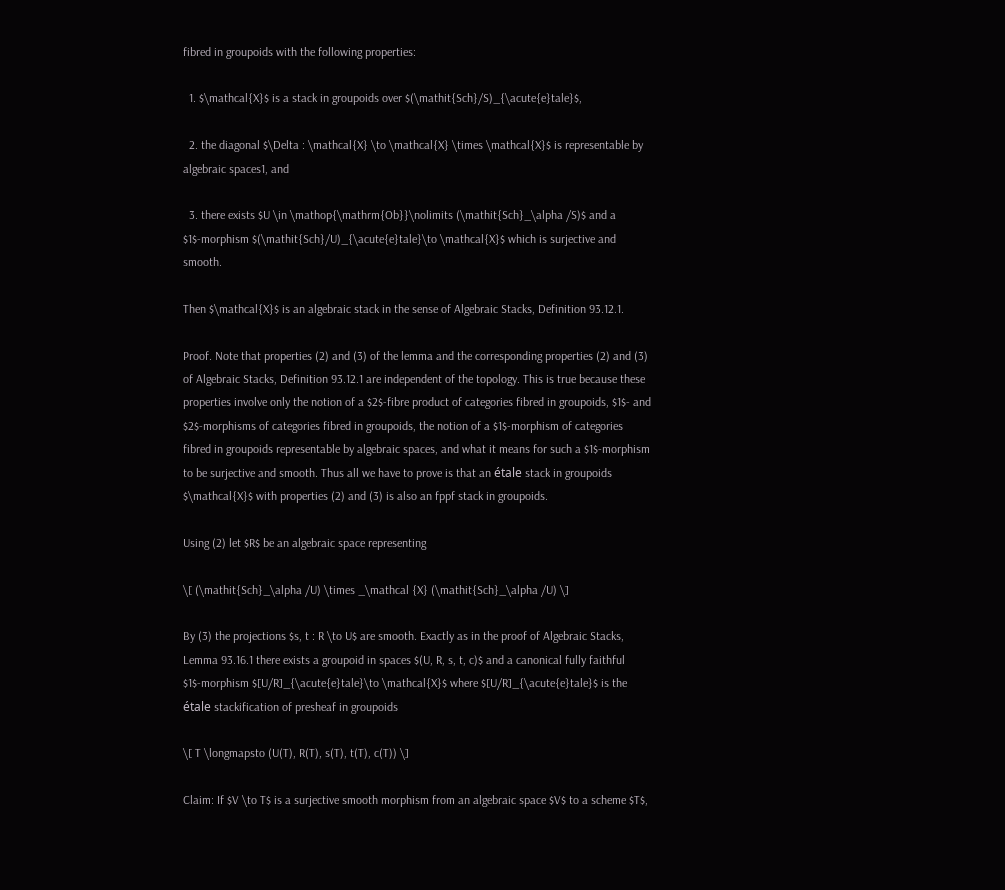fibred in groupoids with the following properties:

  1. $\mathcal{X}$ is a stack in groupoids over $(\mathit{Sch}/S)_{\acute{e}tale}$,

  2. the diagonal $\Delta : \mathcal{X} \to \mathcal{X} \times \mathcal{X}$ is representable by algebraic spaces1, and

  3. there exists $U \in \mathop{\mathrm{Ob}}\nolimits (\mathit{Sch}_\alpha /S)$ and a $1$-morphism $(\mathit{Sch}/U)_{\acute{e}tale}\to \mathcal{X}$ which is surjective and smooth.

Then $\mathcal{X}$ is an algebraic stack in the sense of Algebraic Stacks, Definition 93.12.1.

Proof. Note that properties (2) and (3) of the lemma and the corresponding properties (2) and (3) of Algebraic Stacks, Definition 93.12.1 are independent of the topology. This is true because these properties involve only the notion of a $2$-fibre product of categories fibred in groupoids, $1$- and $2$-morphisms of categories fibred in groupoids, the notion of a $1$-morphism of categories fibred in groupoids representable by algebraic spaces, and what it means for such a $1$-morphism to be surjective and smooth. Thus all we have to prove is that an étale stack in groupoids $\mathcal{X}$ with properties (2) and (3) is also an fppf stack in groupoids.

Using (2) let $R$ be an algebraic space representing

\[ (\mathit{Sch}_\alpha /U) \times _\mathcal {X} (\mathit{Sch}_\alpha /U) \]

By (3) the projections $s, t : R \to U$ are smooth. Exactly as in the proof of Algebraic Stacks, Lemma 93.16.1 there exists a groupoid in spaces $(U, R, s, t, c)$ and a canonical fully faithful $1$-morphism $[U/R]_{\acute{e}tale}\to \mathcal{X}$ where $[U/R]_{\acute{e}tale}$ is the étale stackification of presheaf in groupoids

\[ T \longmapsto (U(T), R(T), s(T), t(T), c(T)) \]

Claim: If $V \to T$ is a surjective smooth morphism from an algebraic space $V$ to a scheme $T$,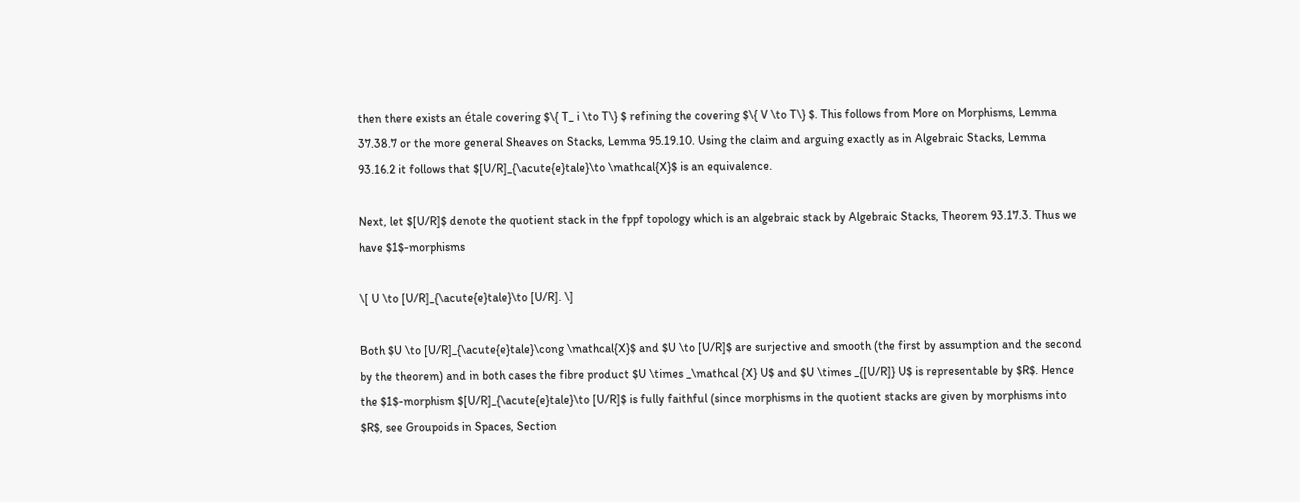then there exists an étale covering $\{ T_ i \to T\} $ refining the covering $\{ V \to T\} $. This follows from More on Morphisms, Lemma 37.38.7 or the more general Sheaves on Stacks, Lemma 95.19.10. Using the claim and arguing exactly as in Algebraic Stacks, Lemma 93.16.2 it follows that $[U/R]_{\acute{e}tale}\to \mathcal{X}$ is an equivalence.

Next, let $[U/R]$ denote the quotient stack in the fppf topology which is an algebraic stack by Algebraic Stacks, Theorem 93.17.3. Thus we have $1$-morphisms

\[ U \to [U/R]_{\acute{e}tale}\to [U/R]. \]

Both $U \to [U/R]_{\acute{e}tale}\cong \mathcal{X}$ and $U \to [U/R]$ are surjective and smooth (the first by assumption and the second by the theorem) and in both cases the fibre product $U \times _\mathcal {X} U$ and $U \times _{[U/R]} U$ is representable by $R$. Hence the $1$-morphism $[U/R]_{\acute{e}tale}\to [U/R]$ is fully faithful (since morphisms in the quotient stacks are given by morphisms into $R$, see Groupoids in Spaces, Section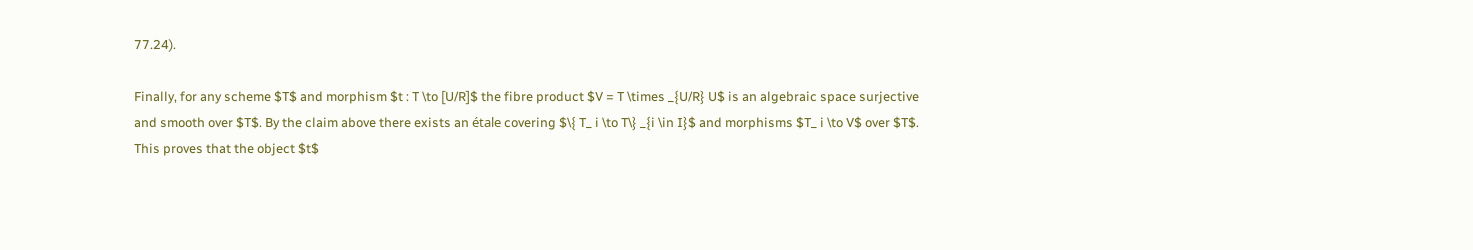77.24).

Finally, for any scheme $T$ and morphism $t : T \to [U/R]$ the fibre product $V = T \times _{U/R} U$ is an algebraic space surjective and smooth over $T$. By the claim above there exists an étale covering $\{ T_ i \to T\} _{i \in I}$ and morphisms $T_ i \to V$ over $T$. This proves that the object $t$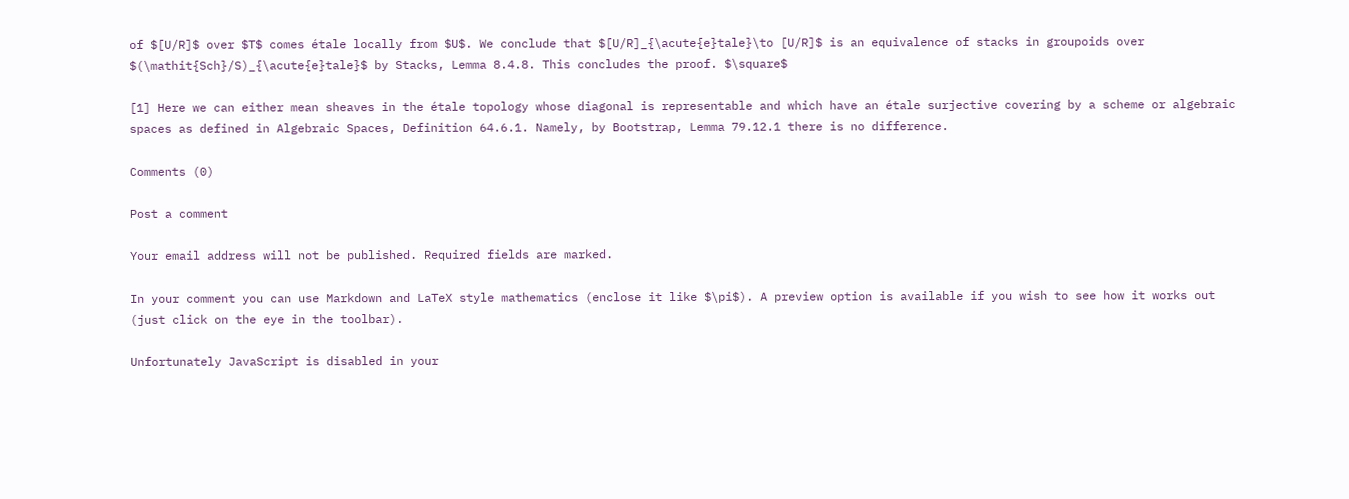of $[U/R]$ over $T$ comes étale locally from $U$. We conclude that $[U/R]_{\acute{e}tale}\to [U/R]$ is an equivalence of stacks in groupoids over $(\mathit{Sch}/S)_{\acute{e}tale}$ by Stacks, Lemma 8.4.8. This concludes the proof. $\square$

[1] Here we can either mean sheaves in the étale topology whose diagonal is representable and which have an étale surjective covering by a scheme or algebraic spaces as defined in Algebraic Spaces, Definition 64.6.1. Namely, by Bootstrap, Lemma 79.12.1 there is no difference.

Comments (0)

Post a comment

Your email address will not be published. Required fields are marked.

In your comment you can use Markdown and LaTeX style mathematics (enclose it like $\pi$). A preview option is available if you wish to see how it works out (just click on the eye in the toolbar).

Unfortunately JavaScript is disabled in your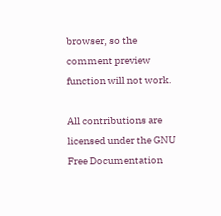browser, so the comment preview function will not work.

All contributions are licensed under the GNU Free Documentation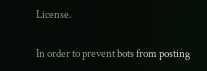License.

In order to prevent bots from posting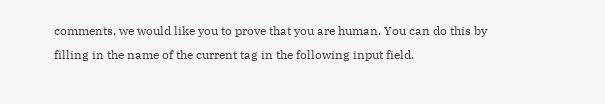comments, we would like you to prove that you are human. You can do this by filling in the name of the current tag in the following input field.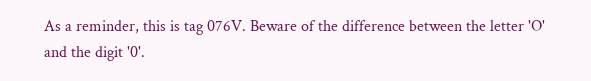As a reminder, this is tag 076V. Beware of the difference between the letter 'O' and the digit '0'.